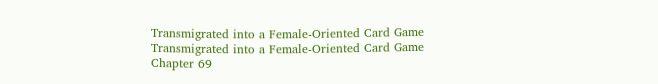Transmigrated into a Female-Oriented Card Game
Transmigrated into a Female-Oriented Card Game Chapter 69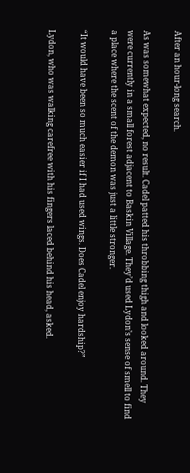After an hour-long search.

As was somewhat expected, no result. Cadel patted his throbbing thigh and looked around. They were currently in a small forest adjacent to Baskin Village. They’d used Lydon’s sense of smell to find a place where the scent of the demon was just a little stronger.

“It would have been so much easier if I had used wings. Does Cadel enjoy hardship?”

Lydon, who was walking carefree with his fingers laced behind his head, asked.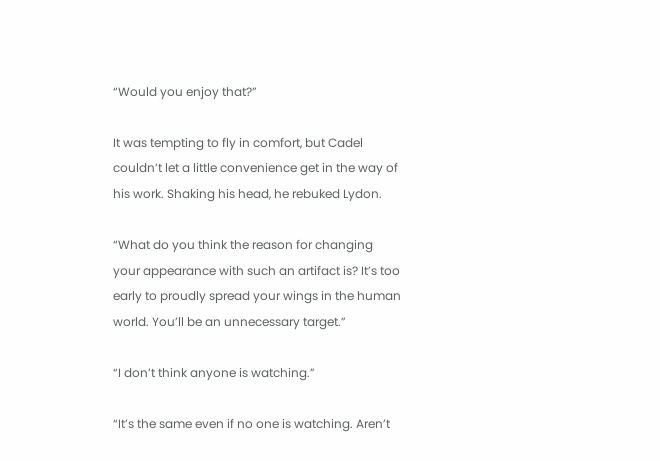“Would you enjoy that?”

It was tempting to fly in comfort, but Cadel couldn’t let a little convenience get in the way of his work. Shaking his head, he rebuked Lydon.

“What do you think the reason for changing your appearance with such an artifact is? It’s too early to proudly spread your wings in the human world. You’ll be an unnecessary target.”

“I don’t think anyone is watching.”

“It’s the same even if no one is watching. Aren’t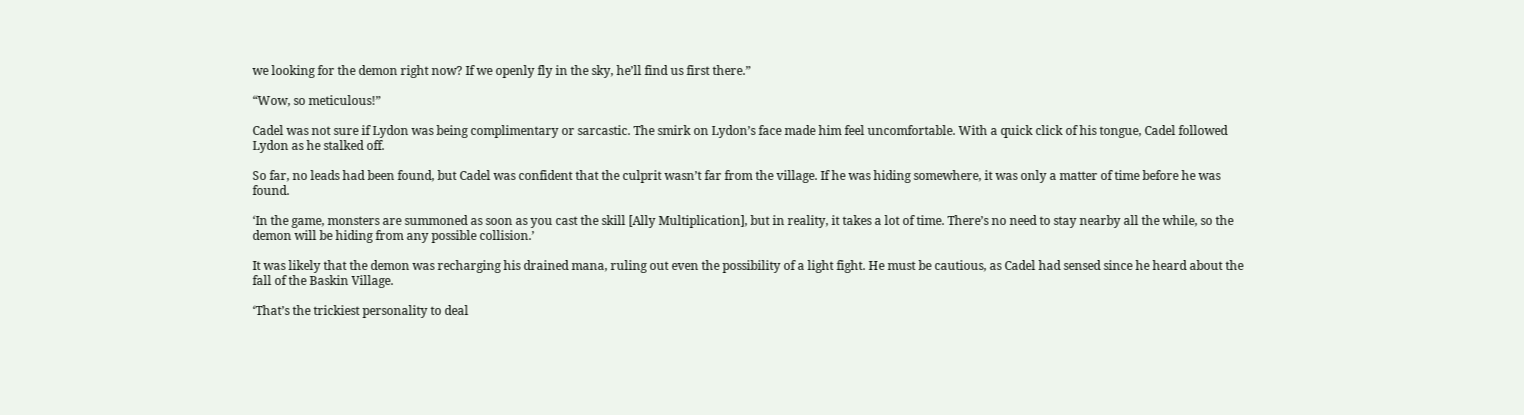we looking for the demon right now? If we openly fly in the sky, he’ll find us first there.”

“Wow, so meticulous!”

Cadel was not sure if Lydon was being complimentary or sarcastic. The smirk on Lydon’s face made him feel uncomfortable. With a quick click of his tongue, Cadel followed Lydon as he stalked off.

So far, no leads had been found, but Cadel was confident that the culprit wasn’t far from the village. If he was hiding somewhere, it was only a matter of time before he was found.

‘In the game, monsters are summoned as soon as you cast the skill [Ally Multiplication], but in reality, it takes a lot of time. There’s no need to stay nearby all the while, so the demon will be hiding from any possible collision.’

It was likely that the demon was recharging his drained mana, ruling out even the possibility of a light fight. He must be cautious, as Cadel had sensed since he heard about the fall of the Baskin Village.

‘That’s the trickiest personality to deal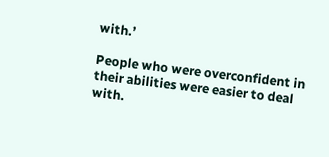with.’

People who were overconfident in their abilities were easier to deal with.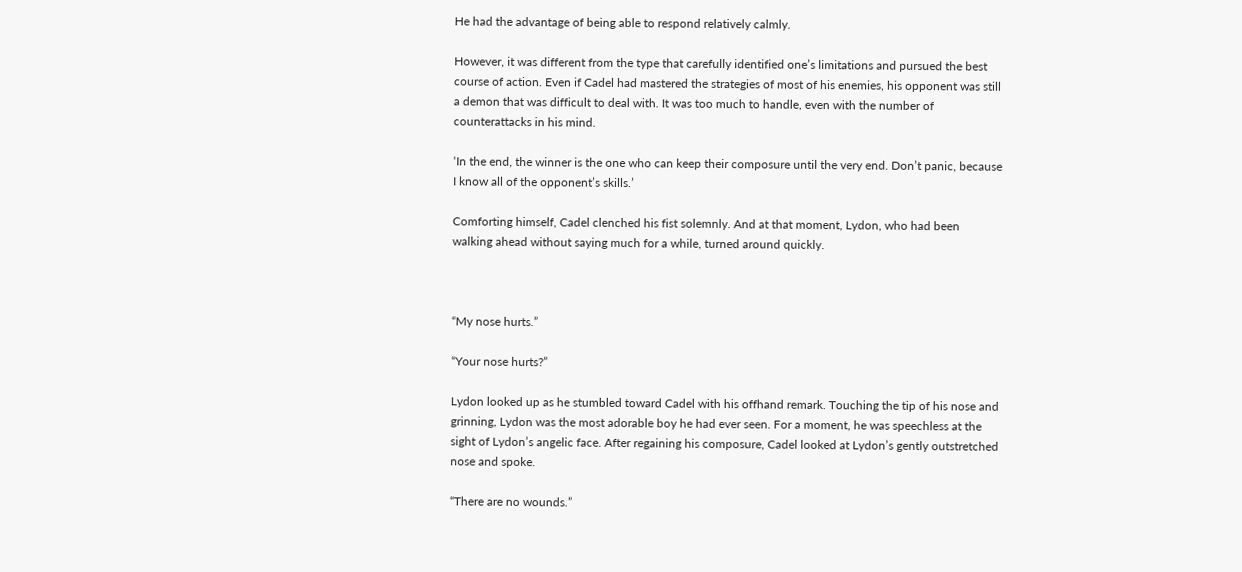He had the advantage of being able to respond relatively calmly.

However, it was different from the type that carefully identified one’s limitations and pursued the best course of action. Even if Cadel had mastered the strategies of most of his enemies, his opponent was still a demon that was difficult to deal with. It was too much to handle, even with the number of counterattacks in his mind.

‘In the end, the winner is the one who can keep their composure until the very end. Don’t panic, because I know all of the opponent’s skills.’

Comforting himself, Cadel clenched his fist solemnly. And at that moment, Lydon, who had been walking ahead without saying much for a while, turned around quickly.



“My nose hurts.”

“Your nose hurts?”

Lydon looked up as he stumbled toward Cadel with his offhand remark. Touching the tip of his nose and grinning, Lydon was the most adorable boy he had ever seen. For a moment, he was speechless at the sight of Lydon’s angelic face. After regaining his composure, Cadel looked at Lydon’s gently outstretched nose and spoke.

“There are no wounds.”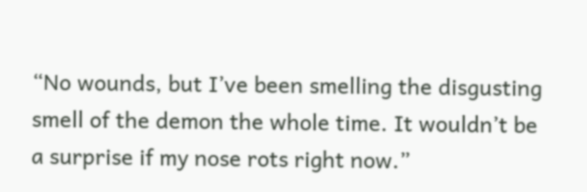“No wounds, but I’ve been smelling the disgusting smell of the demon the whole time. It wouldn’t be a surprise if my nose rots right now.”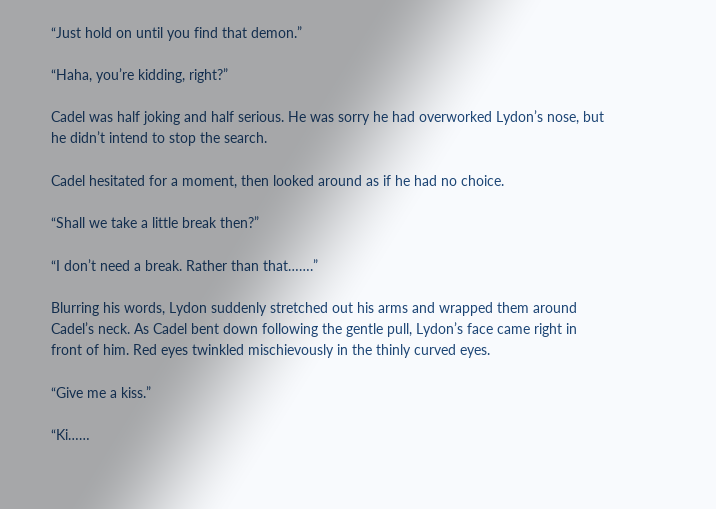“Just hold on until you find that demon.”

“Haha, you’re kidding, right?”

Cadel was half joking and half serious. He was sorry he had overworked Lydon’s nose, but he didn’t intend to stop the search.

Cadel hesitated for a moment, then looked around as if he had no choice.

“Shall we take a little break then?”

“I don’t need a break. Rather than that…….”

Blurring his words, Lydon suddenly stretched out his arms and wrapped them around Cadel’s neck. As Cadel bent down following the gentle pull, Lydon’s face came right in front of him. Red eyes twinkled mischievously in the thinly curved eyes.

“Give me a kiss.”

“Ki……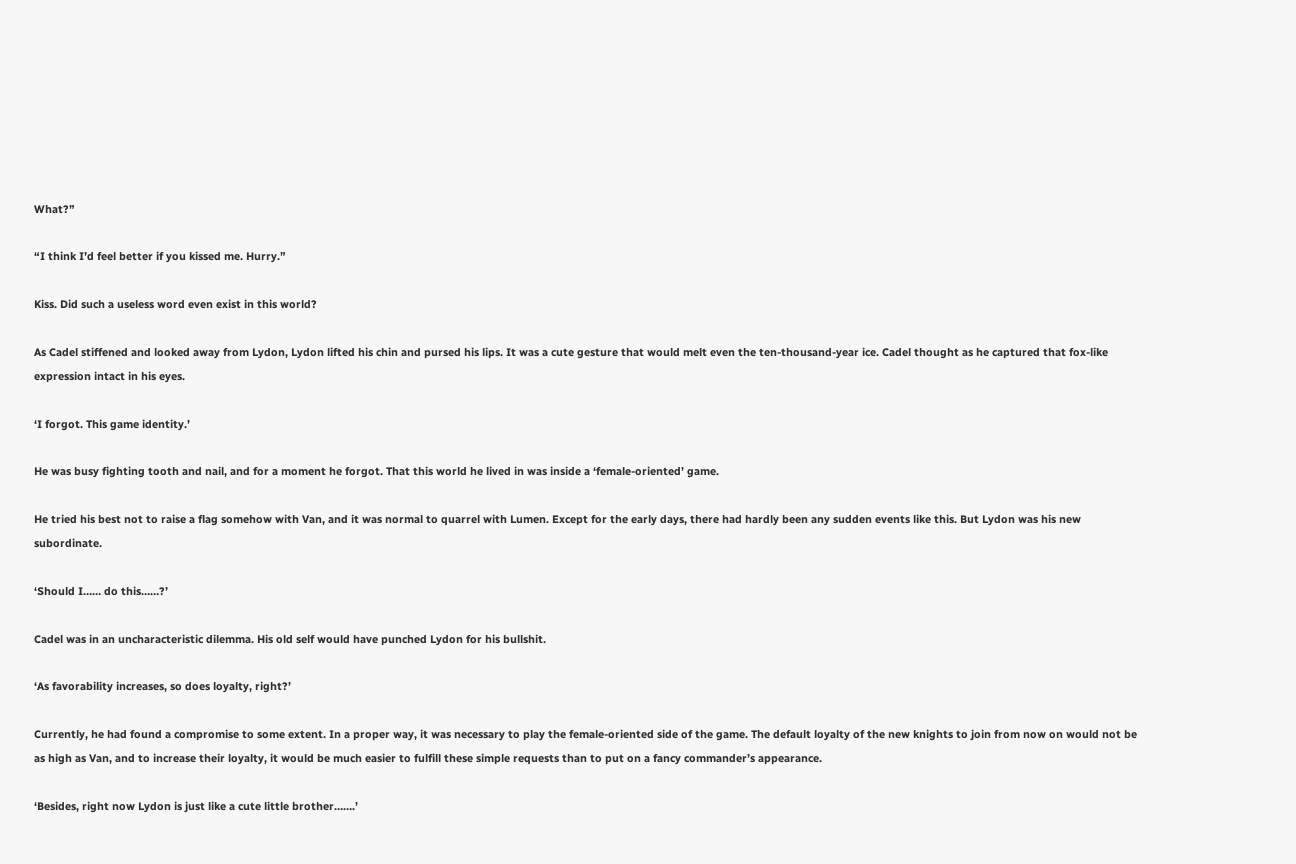What?”

“I think I’d feel better if you kissed me. Hurry.”

Kiss. Did such a useless word even exist in this world?

As Cadel stiffened and looked away from Lydon, Lydon lifted his chin and pursed his lips. It was a cute gesture that would melt even the ten-thousand-year ice. Cadel thought as he captured that fox-like expression intact in his eyes.

‘I forgot. This game identity.’

He was busy fighting tooth and nail, and for a moment he forgot. That this world he lived in was inside a ‘female-oriented’ game.

He tried his best not to raise a flag somehow with Van, and it was normal to quarrel with Lumen. Except for the early days, there had hardly been any sudden events like this. But Lydon was his new subordinate.

‘Should I…… do this……?’

Cadel was in an uncharacteristic dilemma. His old self would have punched Lydon for his bullshit.

‘As favorability increases, so does loyalty, right?’

Currently, he had found a compromise to some extent. In a proper way, it was necessary to play the female-oriented side of the game. The default loyalty of the new knights to join from now on would not be as high as Van, and to increase their loyalty, it would be much easier to fulfill these simple requests than to put on a fancy commander’s appearance.

‘Besides, right now Lydon is just like a cute little brother…….’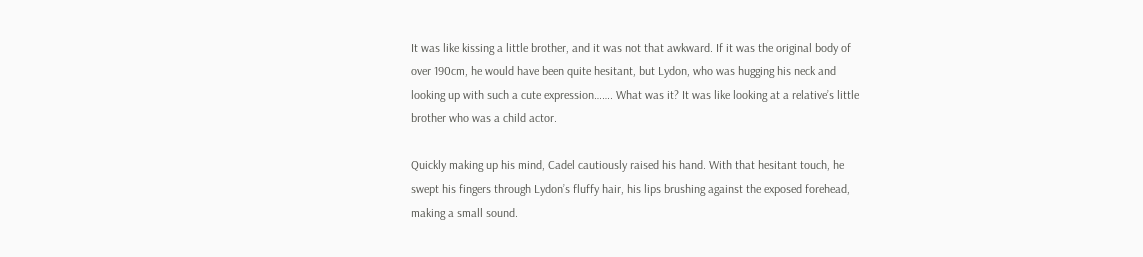It was like kissing a little brother, and it was not that awkward. If it was the original body of over 190cm, he would have been quite hesitant, but Lydon, who was hugging his neck and looking up with such a cute expression……. What was it? It was like looking at a relative’s little brother who was a child actor.

Quickly making up his mind, Cadel cautiously raised his hand. With that hesitant touch, he swept his fingers through Lydon’s fluffy hair, his lips brushing against the exposed forehead, making a small sound.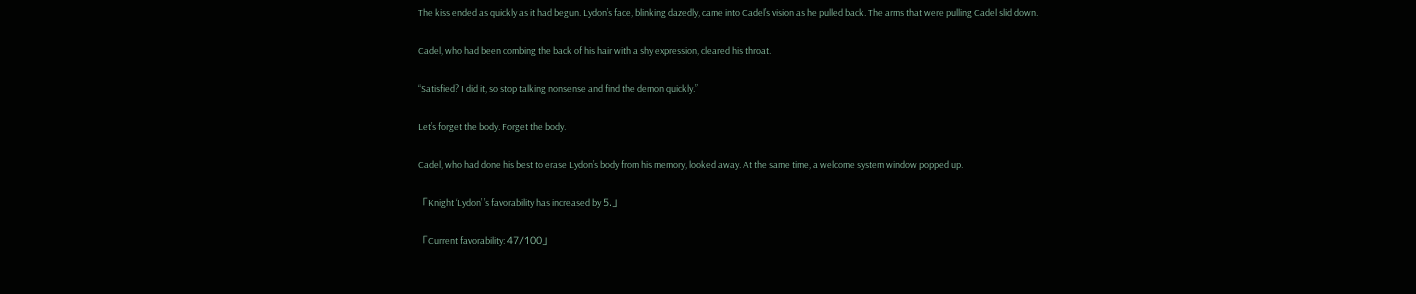The kiss ended as quickly as it had begun. Lydon’s face, blinking dazedly, came into Cadel’s vision as he pulled back. The arms that were pulling Cadel slid down.

Cadel, who had been combing the back of his hair with a shy expression, cleared his throat.

“Satisfied? I did it, so stop talking nonsense and find the demon quickly.”

Let’s forget the body. Forget the body.

Cadel, who had done his best to erase Lydon’s body from his memory, looked away. At the same time, a welcome system window popped up.

「Knight ‘Lydon’ ’s favorability has increased by 5.」

「Current favorability: 47/100」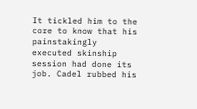It tickled him to the core to know that his painstakingly executed skinship session had done its job. Cadel rubbed his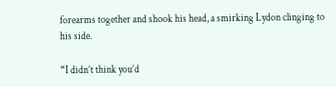forearms together and shook his head, a smirking Lydon clinging to his side.

“I didn’t think you’d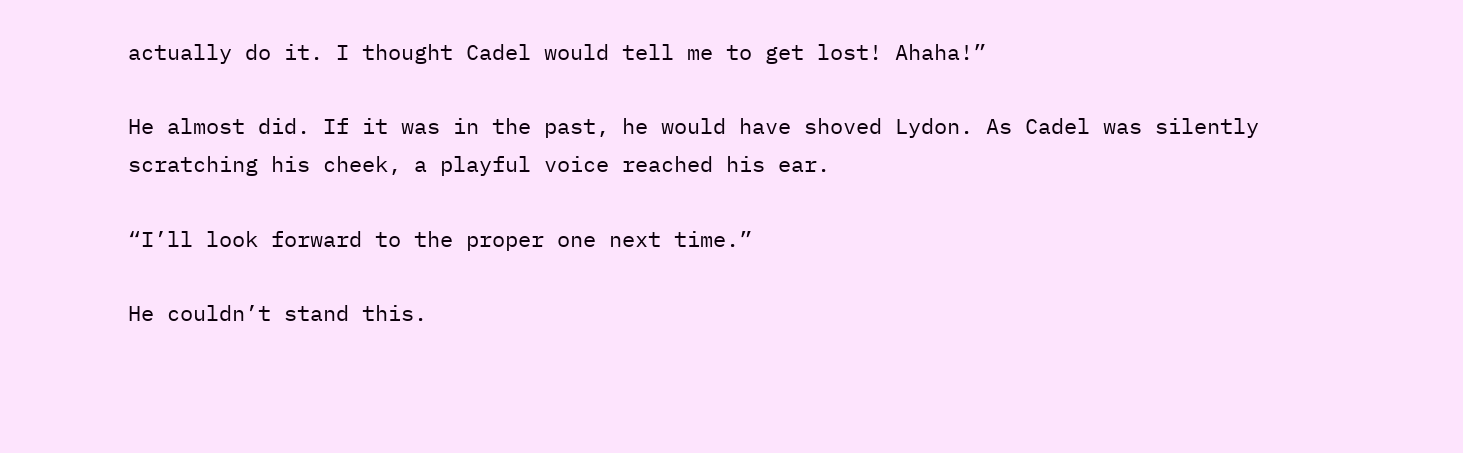actually do it. I thought Cadel would tell me to get lost! Ahaha!”

He almost did. If it was in the past, he would have shoved Lydon. As Cadel was silently scratching his cheek, a playful voice reached his ear.

“I’ll look forward to the proper one next time.”

He couldn’t stand this.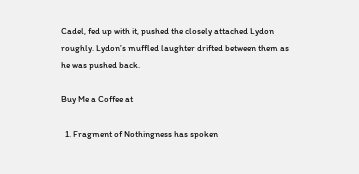Cadel, fed up with it, pushed the closely attached Lydon roughly. Lydon’s muffled laughter drifted between them as he was pushed back.

Buy Me a Coffee at

  1. Fragment of Nothingness has spoken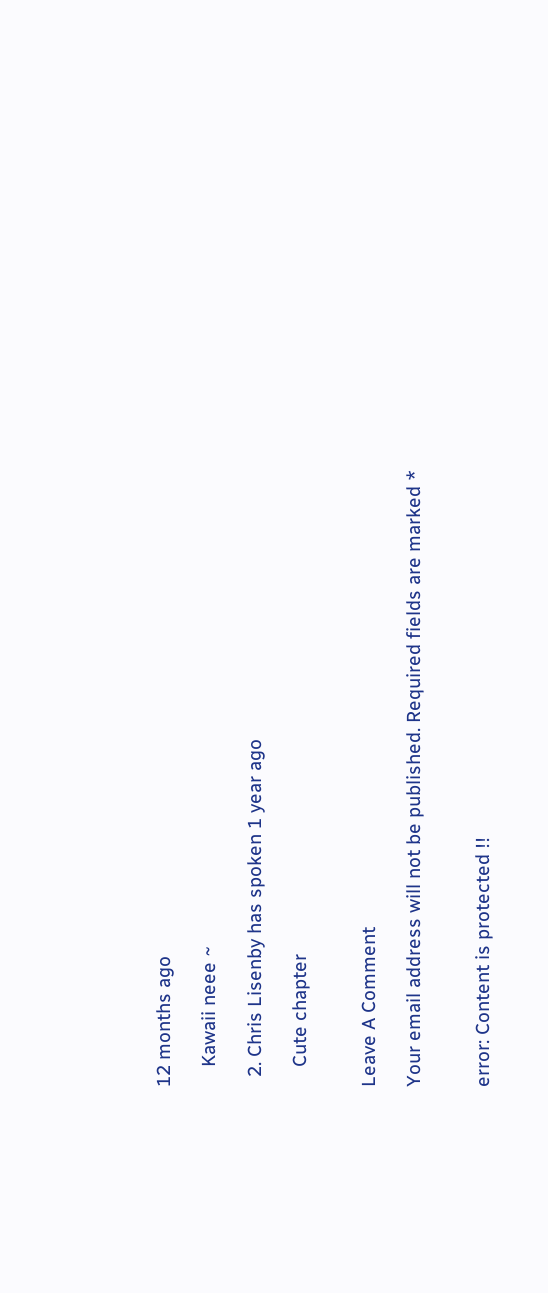12 months ago

    Kawaii neee ~

  2. Chris Lisenby has spoken 1 year ago

    Cute chapter


Leave A Comment

Your email address will not be published. Required fields are marked *


error: Content is protected !!